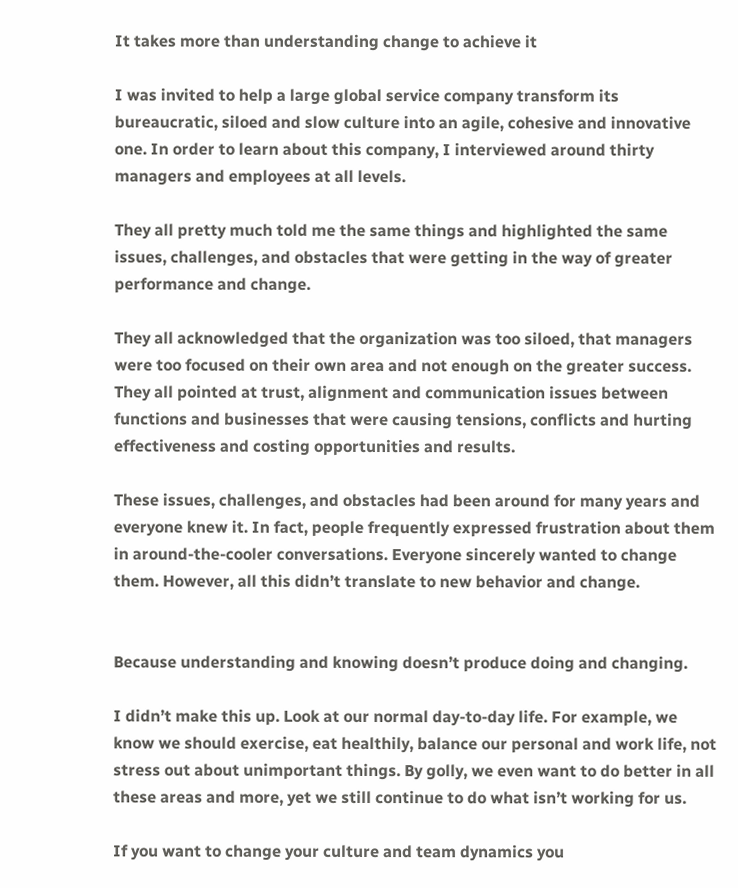It takes more than understanding change to achieve it

I was invited to help a large global service company transform its bureaucratic, siloed and slow culture into an agile, cohesive and innovative one. In order to learn about this company, I interviewed around thirty managers and employees at all levels.

They all pretty much told me the same things and highlighted the same issues, challenges, and obstacles that were getting in the way of greater performance and change.

They all acknowledged that the organization was too siloed, that managers were too focused on their own area and not enough on the greater success. They all pointed at trust, alignment and communication issues between functions and businesses that were causing tensions, conflicts and hurting effectiveness and costing opportunities and results.

These issues, challenges, and obstacles had been around for many years and everyone knew it. In fact, people frequently expressed frustration about them in around-the-cooler conversations. Everyone sincerely wanted to change them. However, all this didn’t translate to new behavior and change.


Because understanding and knowing doesn’t produce doing and changing.

I didn’t make this up. Look at our normal day-to-day life. For example, we know we should exercise, eat healthily, balance our personal and work life, not stress out about unimportant things. By golly, we even want to do better in all these areas and more, yet we still continue to do what isn’t working for us.

If you want to change your culture and team dynamics you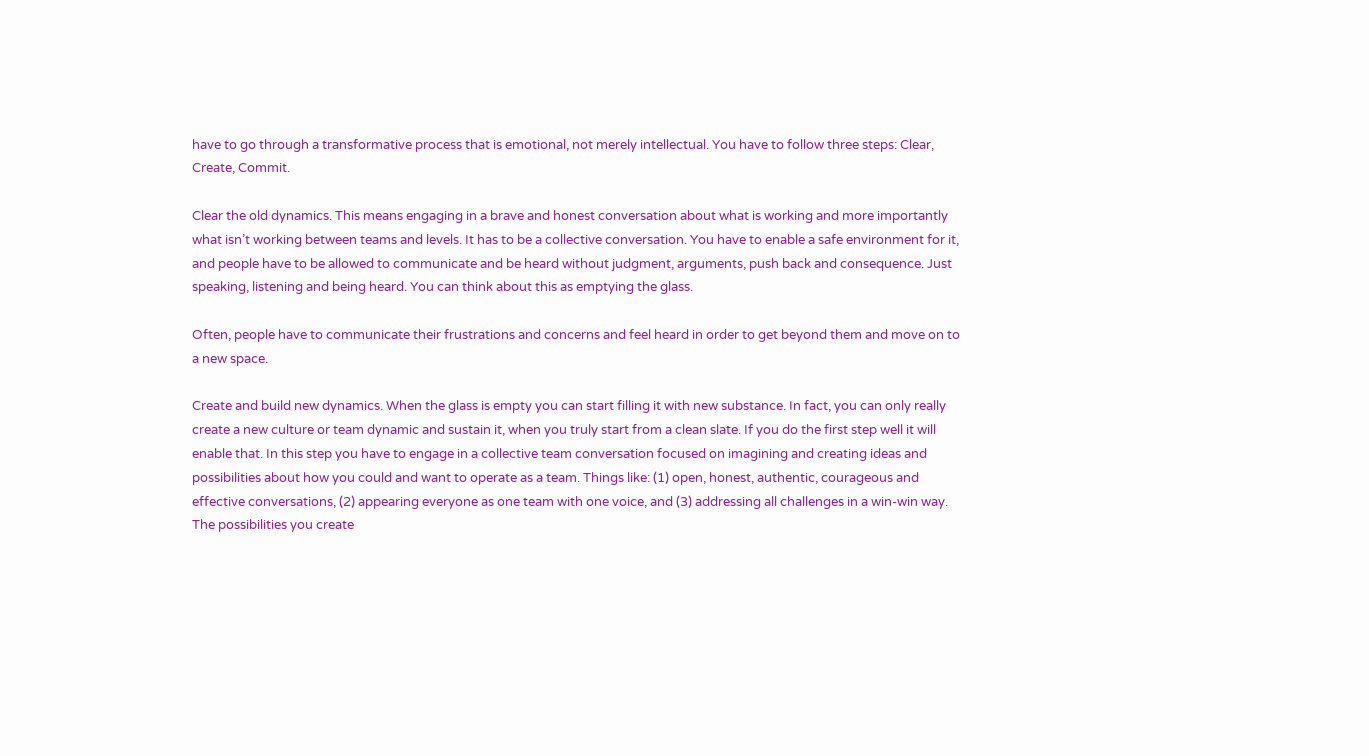have to go through a transformative process that is emotional, not merely intellectual. You have to follow three steps: Clear, Create, Commit.

Clear the old dynamics. This means engaging in a brave and honest conversation about what is working and more importantly what isn’t working between teams and levels. It has to be a collective conversation. You have to enable a safe environment for it, and people have to be allowed to communicate and be heard without judgment, arguments, push back and consequence. Just speaking, listening and being heard. You can think about this as emptying the glass.

Often, people have to communicate their frustrations and concerns and feel heard in order to get beyond them and move on to a new space.

Create and build new dynamics. When the glass is empty you can start filling it with new substance. In fact, you can only really create a new culture or team dynamic and sustain it, when you truly start from a clean slate. If you do the first step well it will enable that. In this step you have to engage in a collective team conversation focused on imagining and creating ideas and possibilities about how you could and want to operate as a team. Things like: (1) open, honest, authentic, courageous and effective conversations, (2) appearing everyone as one team with one voice, and (3) addressing all challenges in a win-win way. The possibilities you create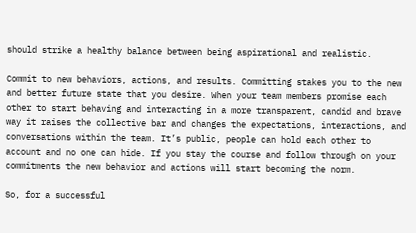should strike a healthy balance between being aspirational and realistic.

Commit to new behaviors, actions, and results. Committing stakes you to the new and better future state that you desire. When your team members promise each other to start behaving and interacting in a more transparent, candid and brave way it raises the collective bar and changes the expectations, interactions, and conversations within the team. It’s public, people can hold each other to account and no one can hide. If you stay the course and follow through on your commitments the new behavior and actions will start becoming the norm.

So, for a successful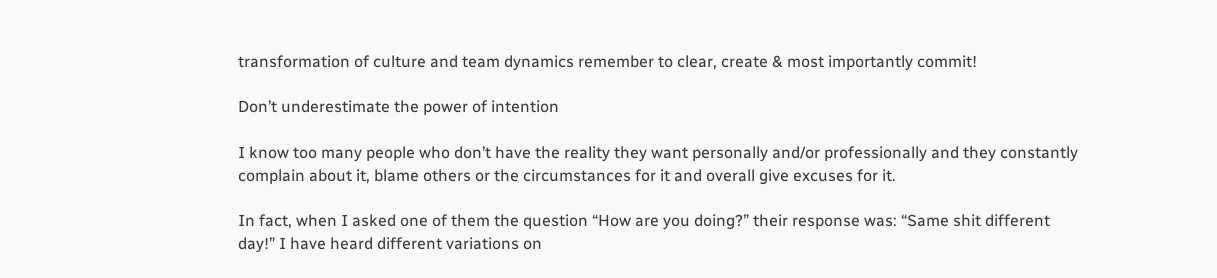transformation of culture and team dynamics remember to clear, create & most importantly commit!

Don’t underestimate the power of intention

I know too many people who don’t have the reality they want personally and/or professionally and they constantly complain about it, blame others or the circumstances for it and overall give excuses for it.

In fact, when I asked one of them the question “How are you doing?” their response was: “Same shit different day!” I have heard different variations on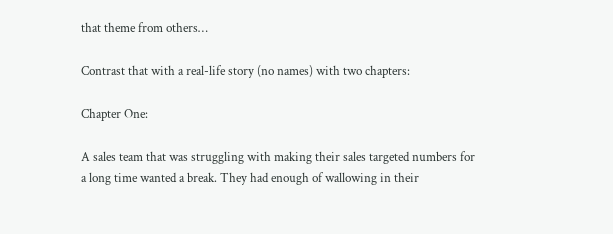that theme from others…

Contrast that with a real-life story (no names) with two chapters:

Chapter One:

A sales team that was struggling with making their sales targeted numbers for a long time wanted a break. They had enough of wallowing in their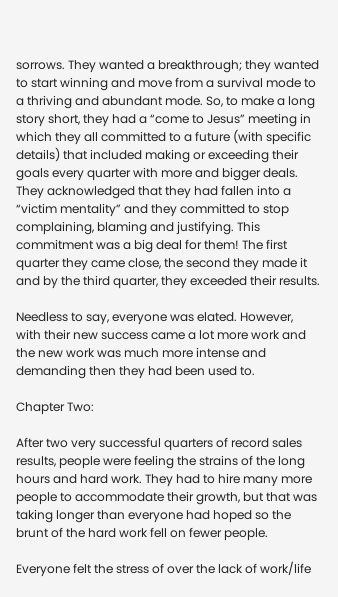sorrows. They wanted a breakthrough; they wanted to start winning and move from a survival mode to a thriving and abundant mode. So, to make a long story short, they had a “come to Jesus” meeting in which they all committed to a future (with specific details) that included making or exceeding their goals every quarter with more and bigger deals. They acknowledged that they had fallen into a “victim mentality” and they committed to stop complaining, blaming and justifying. This commitment was a big deal for them! The first quarter they came close, the second they made it and by the third quarter, they exceeded their results.

Needless to say, everyone was elated. However, with their new success came a lot more work and the new work was much more intense and demanding then they had been used to.

Chapter Two:

After two very successful quarters of record sales results, people were feeling the strains of the long hours and hard work. They had to hire many more people to accommodate their growth, but that was taking longer than everyone had hoped so the brunt of the hard work fell on fewer people.

Everyone felt the stress of over the lack of work/life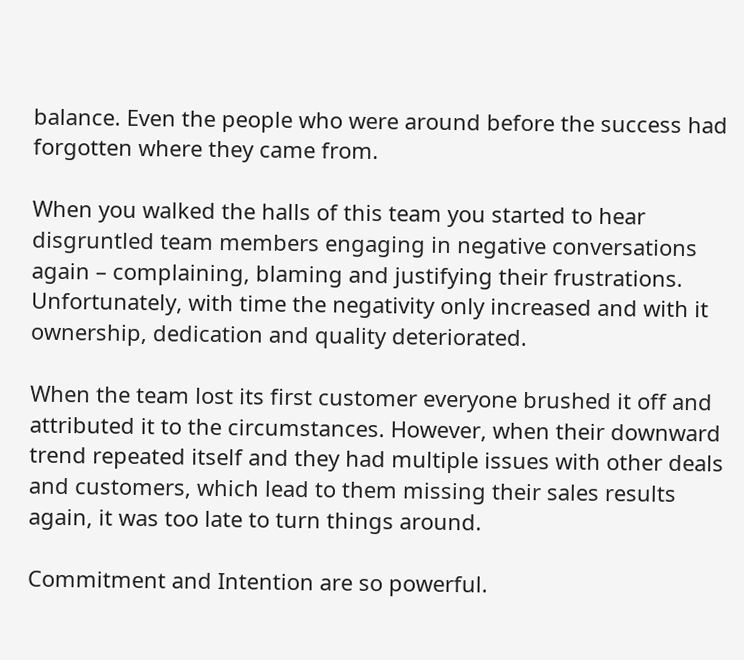balance. Even the people who were around before the success had forgotten where they came from.

When you walked the halls of this team you started to hear disgruntled team members engaging in negative conversations again – complaining, blaming and justifying their frustrations. Unfortunately, with time the negativity only increased and with it ownership, dedication and quality deteriorated.

When the team lost its first customer everyone brushed it off and attributed it to the circumstances. However, when their downward trend repeated itself and they had multiple issues with other deals and customers, which lead to them missing their sales results again, it was too late to turn things around.

Commitment and Intention are so powerful.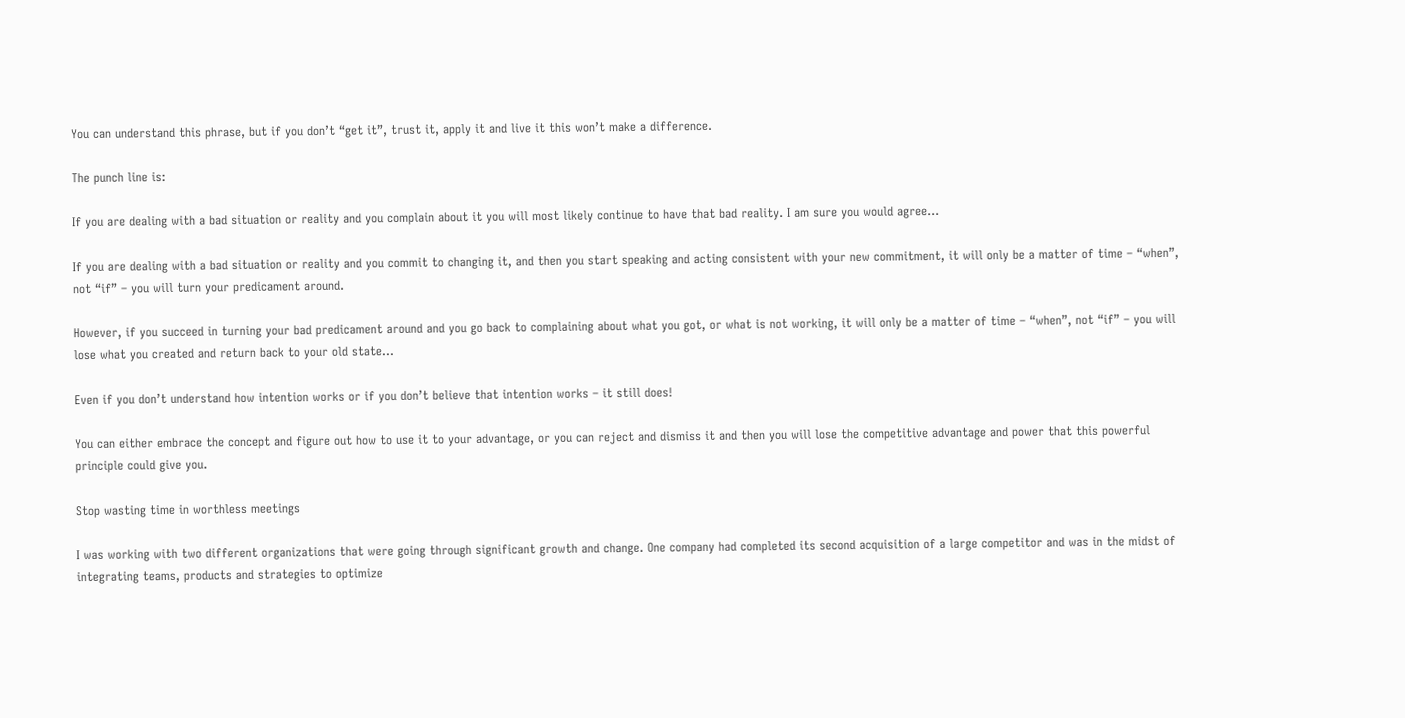You can understand this phrase, but if you don’t “get it”, trust it, apply it and live it this won’t make a difference.

The punch line is:

If you are dealing with a bad situation or reality and you complain about it you will most likely continue to have that bad reality. I am sure you would agree…

If you are dealing with a bad situation or reality and you commit to changing it, and then you start speaking and acting consistent with your new commitment, it will only be a matter of time – “when”, not “if” – you will turn your predicament around.

However, if you succeed in turning your bad predicament around and you go back to complaining about what you got, or what is not working, it will only be a matter of time – “when”, not “if” – you will lose what you created and return back to your old state…

Even if you don’t understand how intention works or if you don’t believe that intention works – it still does!

You can either embrace the concept and figure out how to use it to your advantage, or you can reject and dismiss it and then you will lose the competitive advantage and power that this powerful principle could give you.

Stop wasting time in worthless meetings

I was working with two different organizations that were going through significant growth and change. One company had completed its second acquisition of a large competitor and was in the midst of integrating teams, products and strategies to optimize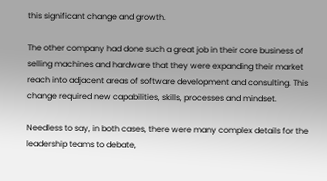this significant change and growth.

The other company had done such a great job in their core business of selling machines and hardware that they were expanding their market reach into adjacent areas of software development and consulting. This change required new capabilities, skills, processes and mindset.

Needless to say, in both cases, there were many complex details for the leadership teams to debate,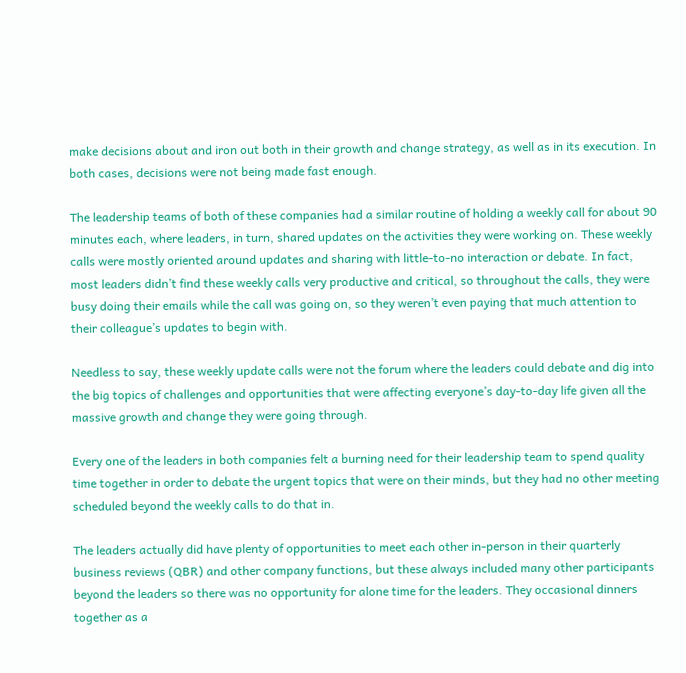make decisions about and iron out both in their growth and change strategy, as well as in its execution. In both cases, decisions were not being made fast enough.

The leadership teams of both of these companies had a similar routine of holding a weekly call for about 90 minutes each, where leaders, in turn, shared updates on the activities they were working on. These weekly calls were mostly oriented around updates and sharing with little-to-no interaction or debate. In fact, most leaders didn’t find these weekly calls very productive and critical, so throughout the calls, they were busy doing their emails while the call was going on, so they weren’t even paying that much attention to their colleague’s updates to begin with.

Needless to say, these weekly update calls were not the forum where the leaders could debate and dig into the big topics of challenges and opportunities that were affecting everyone’s day-to-day life given all the massive growth and change they were going through.

Every one of the leaders in both companies felt a burning need for their leadership team to spend quality time together in order to debate the urgent topics that were on their minds, but they had no other meeting scheduled beyond the weekly calls to do that in.

The leaders actually did have plenty of opportunities to meet each other in-person in their quarterly business reviews (QBR) and other company functions, but these always included many other participants beyond the leaders so there was no opportunity for alone time for the leaders. They occasional dinners together as a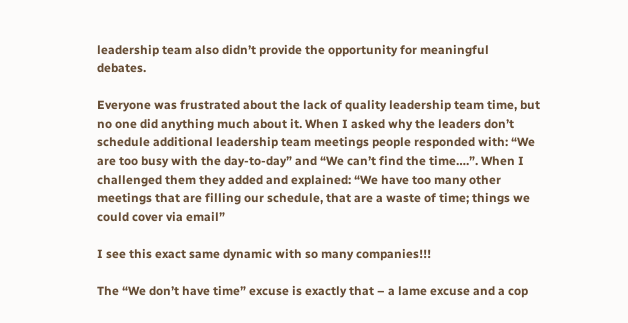leadership team also didn’t provide the opportunity for meaningful debates.

Everyone was frustrated about the lack of quality leadership team time, but no one did anything much about it. When I asked why the leaders don’t schedule additional leadership team meetings people responded with: “We are too busy with the day-to-day” and “We can’t find the time….”. When I challenged them they added and explained: “We have too many other meetings that are filling our schedule, that are a waste of time; things we could cover via email”

I see this exact same dynamic with so many companies!!!

The “We don’t have time” excuse is exactly that – a lame excuse and a cop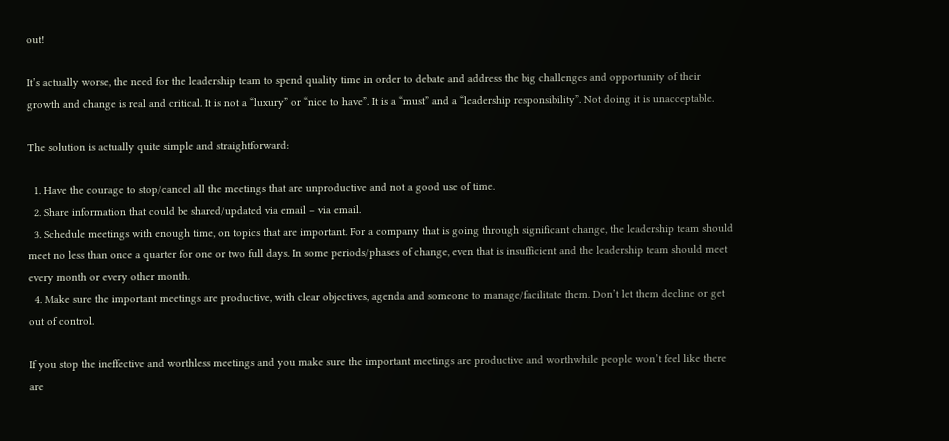out!

It’s actually worse, the need for the leadership team to spend quality time in order to debate and address the big challenges and opportunity of their growth and change is real and critical. It is not a “luxury” or “nice to have”. It is a “must” and a “leadership responsibility”. Not doing it is unacceptable.

The solution is actually quite simple and straightforward:

  1. Have the courage to stop/cancel all the meetings that are unproductive and not a good use of time.
  2. Share information that could be shared/updated via email – via email.
  3. Schedule meetings with enough time, on topics that are important. For a company that is going through significant change, the leadership team should meet no less than once a quarter for one or two full days. In some periods/phases of change, even that is insufficient and the leadership team should meet every month or every other month.
  4. Make sure the important meetings are productive, with clear objectives, agenda and someone to manage/facilitate them. Don’t let them decline or get out of control.

If you stop the ineffective and worthless meetings and you make sure the important meetings are productive and worthwhile people won’t feel like there are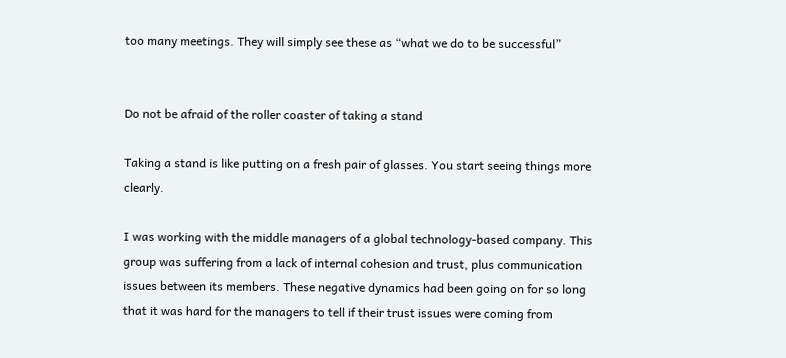too many meetings. They will simply see these as “what we do to be successful”


Do not be afraid of the roller coaster of taking a stand

Taking a stand is like putting on a fresh pair of glasses. You start seeing things more clearly.

I was working with the middle managers of a global technology-based company. This group was suffering from a lack of internal cohesion and trust, plus communication issues between its members. These negative dynamics had been going on for so long that it was hard for the managers to tell if their trust issues were coming from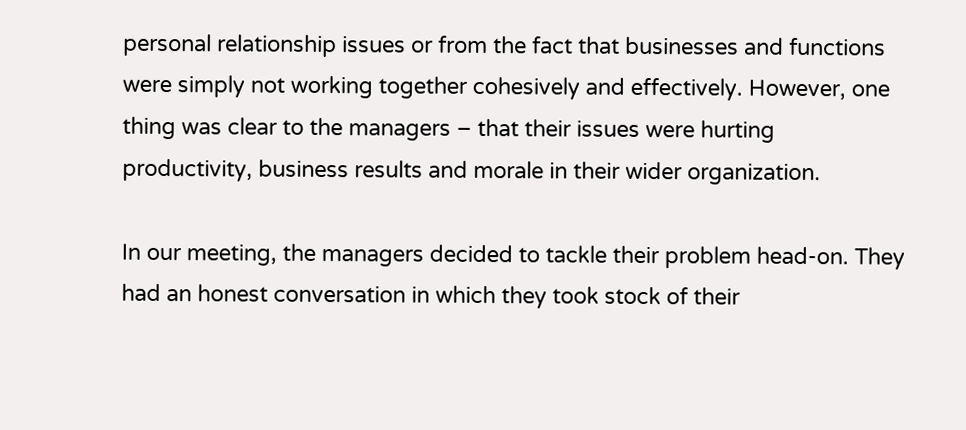personal relationship issues or from the fact that businesses and functions were simply not working together cohesively and effectively. However, one thing was clear to the managers – that their issues were hurting productivity, business results and morale in their wider organization.

In our meeting, the managers decided to tackle their problem head-on. They had an honest conversation in which they took stock of their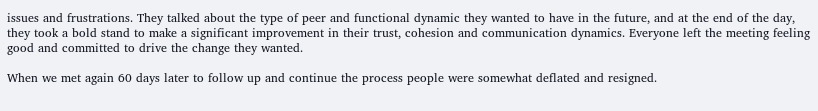issues and frustrations. They talked about the type of peer and functional dynamic they wanted to have in the future, and at the end of the day, they took a bold stand to make a significant improvement in their trust, cohesion and communication dynamics. Everyone left the meeting feeling good and committed to drive the change they wanted.

When we met again 60 days later to follow up and continue the process people were somewhat deflated and resigned.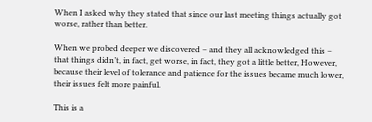When I asked why they stated that since our last meeting things actually got worse, rather than better.

When we probed deeper we discovered – and they all acknowledged this – that things didn’t, in fact, get worse, in fact, they got a little better, However, because their level of tolerance and patience for the issues became much lower, their issues felt more painful.

This is a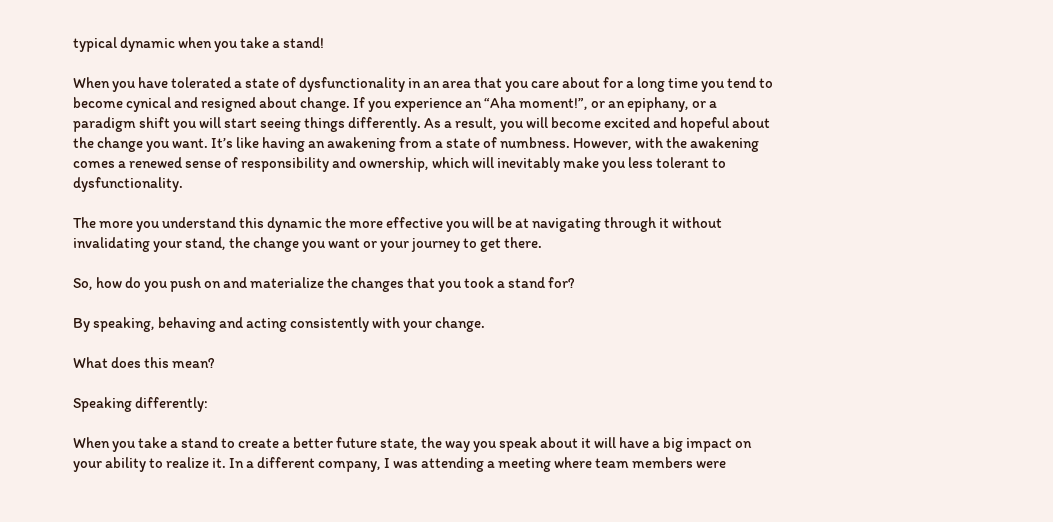typical dynamic when you take a stand!

When you have tolerated a state of dysfunctionality in an area that you care about for a long time you tend to become cynical and resigned about change. If you experience an “Aha moment!”, or an epiphany, or a paradigm shift you will start seeing things differently. As a result, you will become excited and hopeful about the change you want. It’s like having an awakening from a state of numbness. However, with the awakening comes a renewed sense of responsibility and ownership, which will inevitably make you less tolerant to dysfunctionality.

The more you understand this dynamic the more effective you will be at navigating through it without invalidating your stand, the change you want or your journey to get there.

So, how do you push on and materialize the changes that you took a stand for?

By speaking, behaving and acting consistently with your change.

What does this mean?

Speaking differently:

When you take a stand to create a better future state, the way you speak about it will have a big impact on your ability to realize it. In a different company, I was attending a meeting where team members were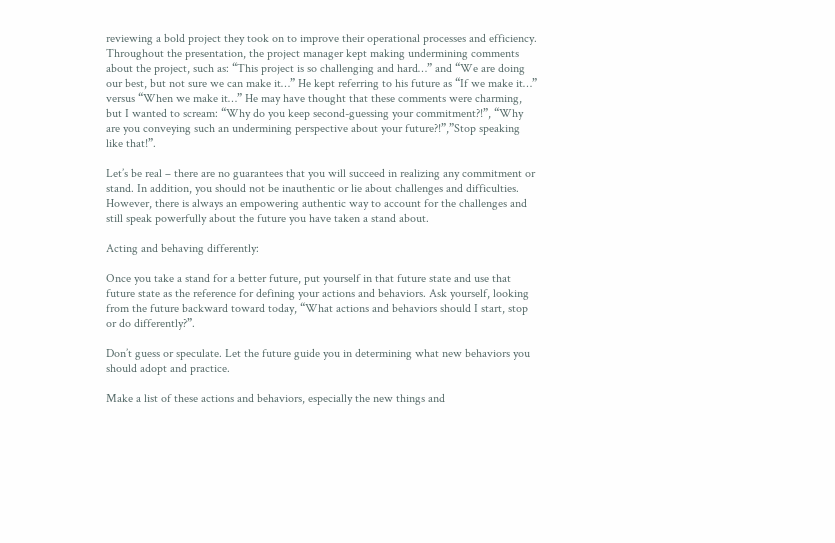reviewing a bold project they took on to improve their operational processes and efficiency. Throughout the presentation, the project manager kept making undermining comments about the project, such as: “This project is so challenging and hard…” and “We are doing our best, but not sure we can make it…” He kept referring to his future as “If we make it…” versus “When we make it…” He may have thought that these comments were charming, but I wanted to scream: “Why do you keep second-guessing your commitment?!”, “Why are you conveying such an undermining perspective about your future?!”,”Stop speaking like that!”.

Let’s be real – there are no guarantees that you will succeed in realizing any commitment or stand. In addition, you should not be inauthentic or lie about challenges and difficulties. However, there is always an empowering authentic way to account for the challenges and still speak powerfully about the future you have taken a stand about.

Acting and behaving differently:

Once you take a stand for a better future, put yourself in that future state and use that future state as the reference for defining your actions and behaviors. Ask yourself, looking from the future backward toward today, “What actions and behaviors should I start, stop or do differently?”.

Don’t guess or speculate. Let the future guide you in determining what new behaviors you should adopt and practice.

Make a list of these actions and behaviors, especially the new things and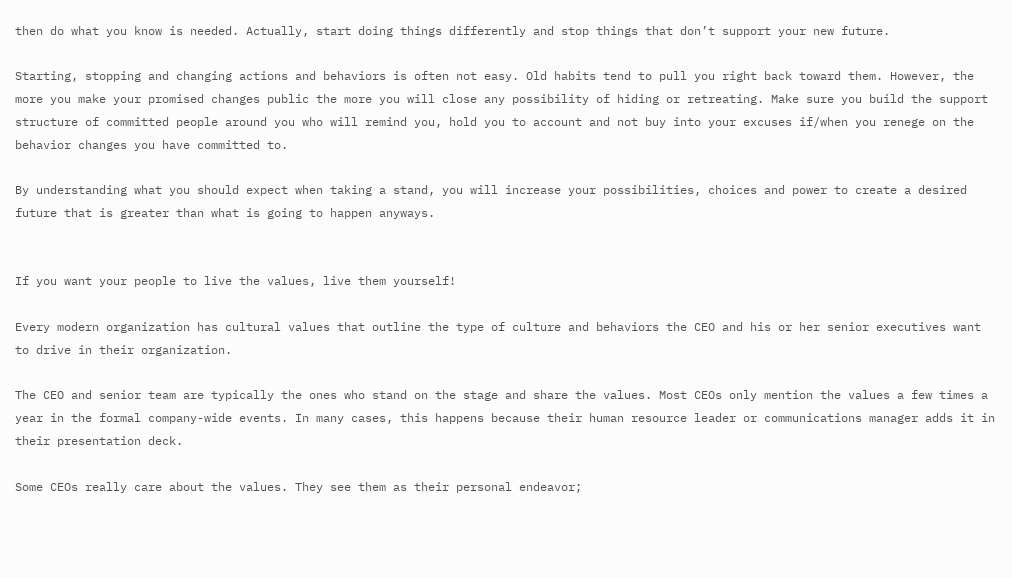then do what you know is needed. Actually, start doing things differently and stop things that don’t support your new future.

Starting, stopping and changing actions and behaviors is often not easy. Old habits tend to pull you right back toward them. However, the more you make your promised changes public the more you will close any possibility of hiding or retreating. Make sure you build the support structure of committed people around you who will remind you, hold you to account and not buy into your excuses if/when you renege on the behavior changes you have committed to.

By understanding what you should expect when taking a stand, you will increase your possibilities, choices and power to create a desired future that is greater than what is going to happen anyways.


If you want your people to live the values, live them yourself!

Every modern organization has cultural values that outline the type of culture and behaviors the CEO and his or her senior executives want to drive in their organization.

The CEO and senior team are typically the ones who stand on the stage and share the values. Most CEOs only mention the values a few times a year in the formal company-wide events. In many cases, this happens because their human resource leader or communications manager adds it in their presentation deck.

Some CEOs really care about the values. They see them as their personal endeavor;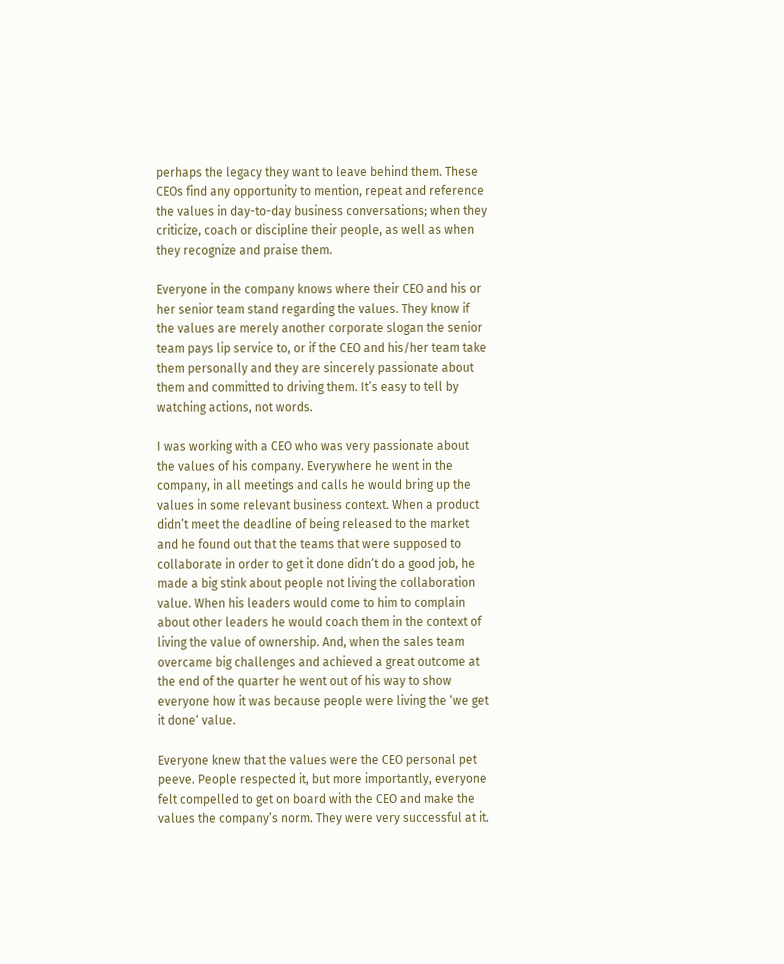perhaps the legacy they want to leave behind them. These CEOs find any opportunity to mention, repeat and reference the values in day-to-day business conversations; when they criticize, coach or discipline their people, as well as when they recognize and praise them.

Everyone in the company knows where their CEO and his or her senior team stand regarding the values. They know if the values are merely another corporate slogan the senior team pays lip service to, or if the CEO and his/her team take them personally and they are sincerely passionate about them and committed to driving them. It’s easy to tell by watching actions, not words.

I was working with a CEO who was very passionate about the values of his company. Everywhere he went in the company, in all meetings and calls he would bring up the values in some relevant business context. When a product didn’t meet the deadline of being released to the market and he found out that the teams that were supposed to collaborate in order to get it done didn’t do a good job, he made a big stink about people not living the collaboration value. When his leaders would come to him to complain about other leaders he would coach them in the context of living the value of ownership. And, when the sales team overcame big challenges and achieved a great outcome at the end of the quarter he went out of his way to show everyone how it was because people were living the ‘we get it done‘ value.

Everyone knew that the values were the CEO personal pet peeve. People respected it, but more importantly, everyone felt compelled to get on board with the CEO and make the values the company’s norm. They were very successful at it.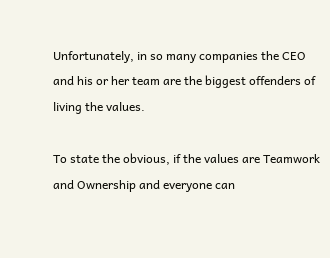Unfortunately, in so many companies the CEO and his or her team are the biggest offenders of living the values.

To state the obvious, if the values are Teamwork and Ownership and everyone can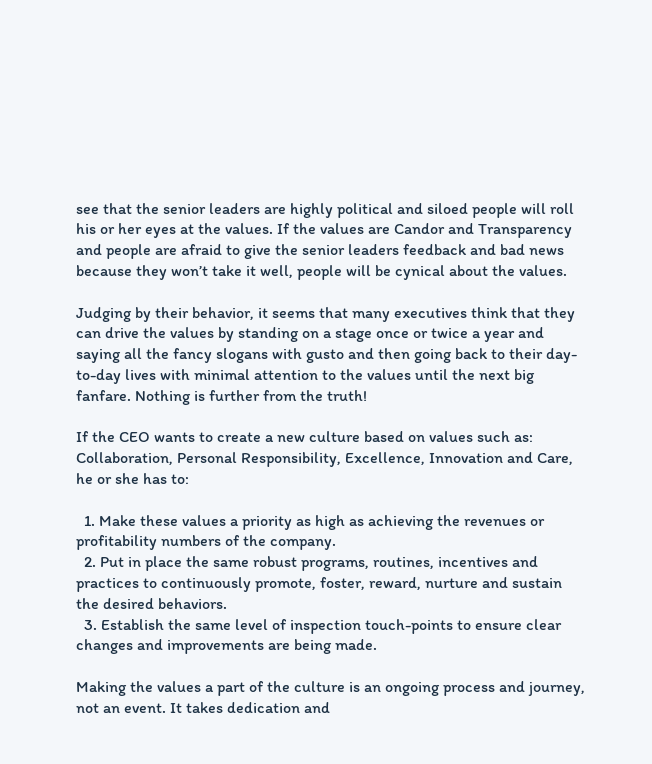see that the senior leaders are highly political and siloed people will roll his or her eyes at the values. If the values are Candor and Transparency and people are afraid to give the senior leaders feedback and bad news because they won’t take it well, people will be cynical about the values.

Judging by their behavior, it seems that many executives think that they can drive the values by standing on a stage once or twice a year and saying all the fancy slogans with gusto and then going back to their day-to-day lives with minimal attention to the values until the next big fanfare. Nothing is further from the truth!

If the CEO wants to create a new culture based on values such as: Collaboration, Personal Responsibility, Excellence, Innovation and Care, he or she has to:

  1. Make these values a priority as high as achieving the revenues or profitability numbers of the company.
  2. Put in place the same robust programs, routines, incentives and practices to continuously promote, foster, reward, nurture and sustain the desired behaviors.
  3. Establish the same level of inspection touch-points to ensure clear changes and improvements are being made.

Making the values a part of the culture is an ongoing process and journey, not an event. It takes dedication and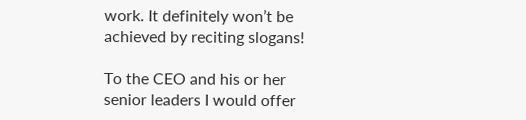work. It definitely won’t be achieved by reciting slogans!

To the CEO and his or her senior leaders I would offer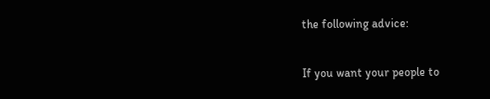the following advice:

If you want your people to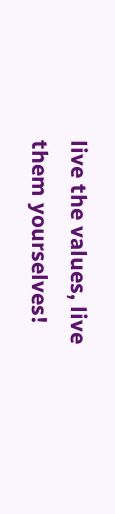live the values, live them yourselves!